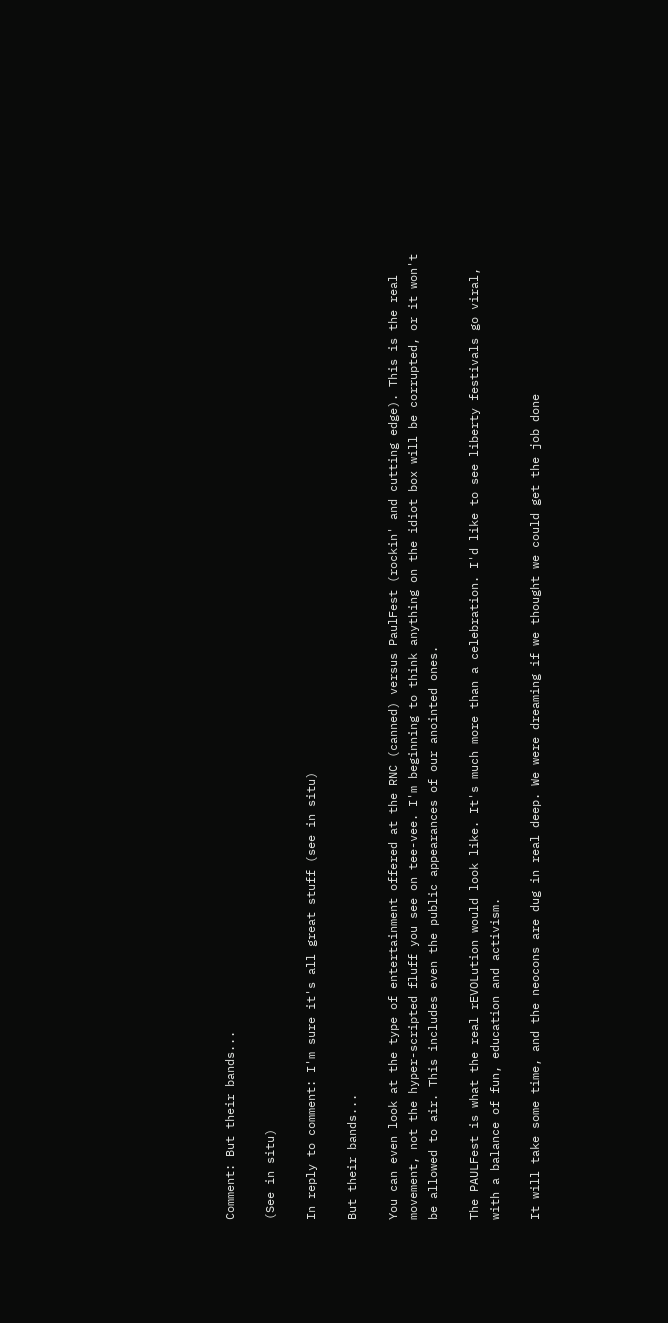Comment: But their bands...

(See in situ)

In reply to comment: I'm sure it's all great stuff (see in situ)

But their bands...

You can even look at the type of entertainment offered at the RNC (canned) versus PaulFest (rockin' and cutting edge). This is the real movement, not the hyper-scripted fluff you see on tee-vee. I'm beginning to think anything on the idiot box will be corrupted, or it won't be allowed to air. This includes even the public appearances of our anointed ones.

The PAULFest is what the real rEVOLution would look like. It's much more than a celebration. I'd like to see liberty festivals go viral, with a balance of fun, education and activism.

It will take some time, and the neocons are dug in real deep. We were dreaming if we thought we could get the job done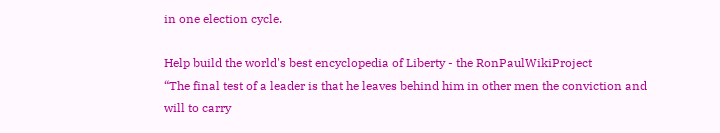in one election cycle.

Help build the world's best encyclopedia of Liberty - the RonPaulWikiProject
“The final test of a leader is that he leaves behind him in other men the conviction and will to carry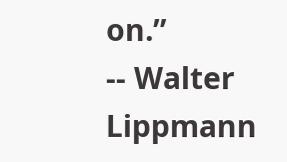on.”
-- Walter Lippmann